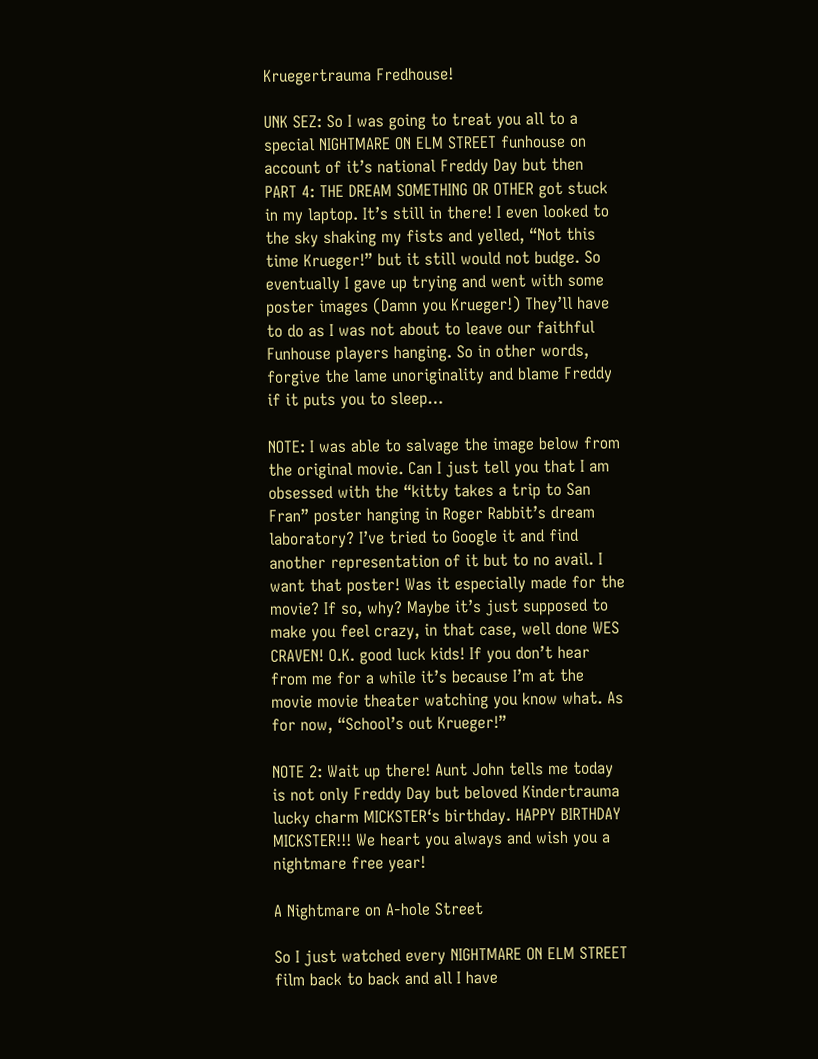Kruegertrauma Fredhouse!

UNK SEZ: So I was going to treat you all to a special NIGHTMARE ON ELM STREET funhouse on account of it’s national Freddy Day but then PART 4: THE DREAM SOMETHING OR OTHER got stuck in my laptop. It’s still in there! I even looked to the sky shaking my fists and yelled, “Not this time Krueger!” but it still would not budge. So eventually I gave up trying and went with some poster images (Damn you Krueger!) They’ll have to do as I was not about to leave our faithful Funhouse players hanging. So in other words, forgive the lame unoriginality and blame Freddy if it puts you to sleep…

NOTE: I was able to salvage the image below from the original movie. Can I just tell you that I am obsessed with the “kitty takes a trip to San Fran” poster hanging in Roger Rabbit’s dream laboratory? I’ve tried to Google it and find another representation of it but to no avail. I want that poster! Was it especially made for the movie? If so, why? Maybe it’s just supposed to make you feel crazy, in that case, well done WES CRAVEN! O.K. good luck kids! If you don’t hear from me for a while it’s because I’m at the movie movie theater watching you know what. As for now, “School’s out Krueger!”

NOTE 2: Wait up there! Aunt John tells me today is not only Freddy Day but beloved Kindertrauma lucky charm MICKSTER‘s birthday. HAPPY BIRTHDAY MICKSTER!!! We heart you always and wish you a nightmare free year!

A Nightmare on A-hole Street

So I just watched every NIGHTMARE ON ELM STREET film back to back and all I have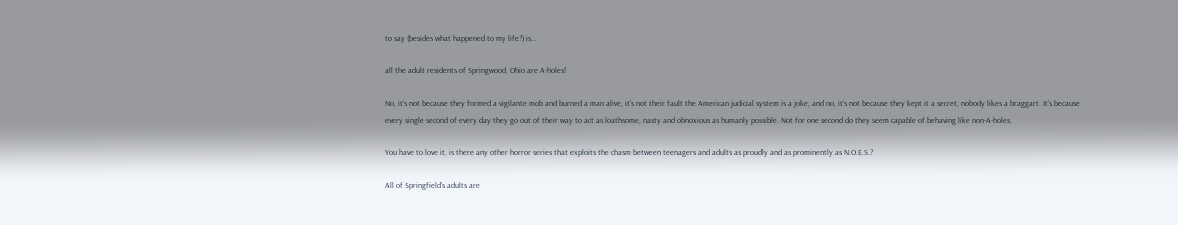to say (besides what happened to my life?) is…

all the adult residents of Springwood, Ohio are A-holes!

No, it’s not because they formed a vigilante mob and burned a man alive, it’s not their fault the American judicial system is a joke, and no, it’s not because they kept it a secret, nobody likes a braggart. It’s because every single second of every day they go out of their way to act as loathsome, nasty and obnoxious as humanly possible. Not for one second do they seem capable of behaving like non-A-holes.

You have to love it, is there any other horror series that exploits the chasm between teenagers and adults as proudly and as prominently as N.O.E.S.?

All of Springfield’s adults are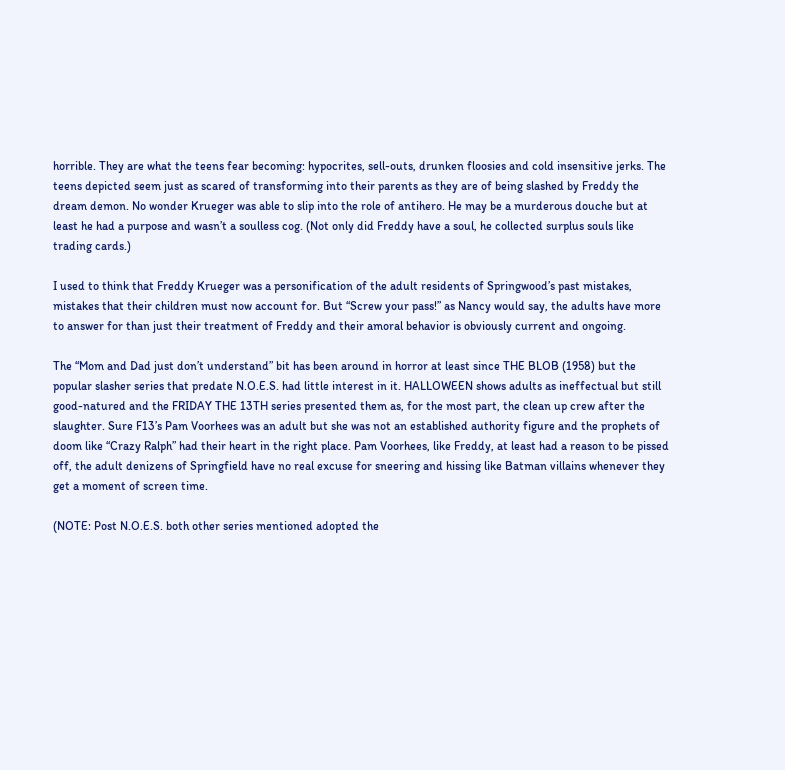horrible. They are what the teens fear becoming: hypocrites, sell-outs, drunken floosies and cold insensitive jerks. The teens depicted seem just as scared of transforming into their parents as they are of being slashed by Freddy the dream demon. No wonder Krueger was able to slip into the role of antihero. He may be a murderous douche but at least he had a purpose and wasn’t a soulless cog. (Not only did Freddy have a soul, he collected surplus souls like trading cards.)

I used to think that Freddy Krueger was a personification of the adult residents of Springwood’s past mistakes, mistakes that their children must now account for. But “Screw your pass!” as Nancy would say, the adults have more to answer for than just their treatment of Freddy and their amoral behavior is obviously current and ongoing.

The “Mom and Dad just don’t understand” bit has been around in horror at least since THE BLOB (1958) but the popular slasher series that predate N.O.E.S. had little interest in it. HALLOWEEN shows adults as ineffectual but still good-natured and the FRIDAY THE 13TH series presented them as, for the most part, the clean up crew after the slaughter. Sure F13’s Pam Voorhees was an adult but she was not an established authority figure and the prophets of doom like “Crazy Ralph” had their heart in the right place. Pam Voorhees, like Freddy, at least had a reason to be pissed off, the adult denizens of Springfield have no real excuse for sneering and hissing like Batman villains whenever they get a moment of screen time.

(NOTE: Post N.O.E.S. both other series mentioned adopted the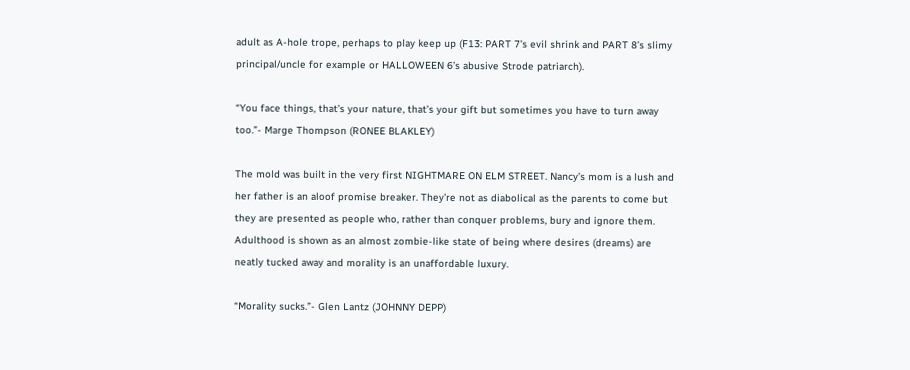adult as A-hole trope, perhaps to play keep up (F13: PART 7’s evil shrink and PART 8’s slimy principal/uncle for example or HALLOWEEN 6’s abusive Strode patriarch).

“You face things, that’s your nature, that’s your gift but sometimes you have to turn away too.”- Marge Thompson (RONEE BLAKLEY)

The mold was built in the very first NIGHTMARE ON ELM STREET. Nancy’s mom is a lush and her father is an aloof promise breaker. They’re not as diabolical as the parents to come but they are presented as people who, rather than conquer problems, bury and ignore them. Adulthood is shown as an almost zombie-like state of being where desires (dreams) are neatly tucked away and morality is an unaffordable luxury.

“Morality sucks.”- Glen Lantz (JOHNNY DEPP)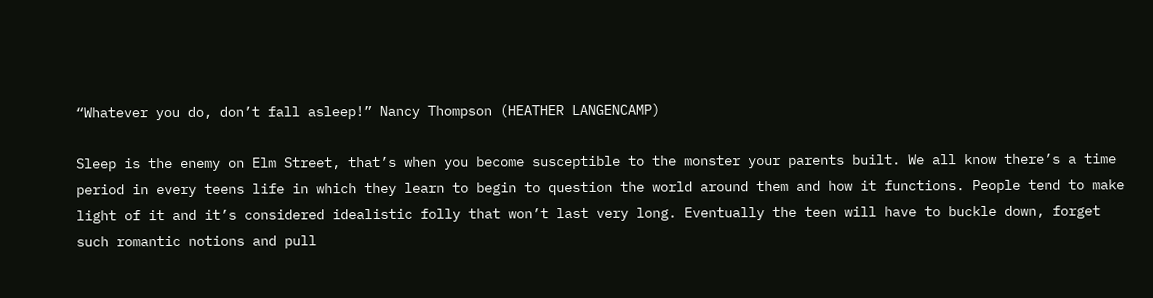“Whatever you do, don’t fall asleep!” Nancy Thompson (HEATHER LANGENCAMP)

Sleep is the enemy on Elm Street, that’s when you become susceptible to the monster your parents built. We all know there’s a time period in every teens life in which they learn to begin to question the world around them and how it functions. People tend to make light of it and it’s considered idealistic folly that won’t last very long. Eventually the teen will have to buckle down, forget such romantic notions and pull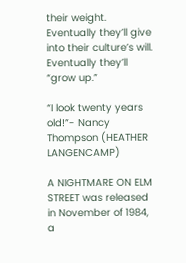their weight. Eventually they’ll give into their culture’s will. Eventually they’ll “grow up.”

“I look twenty years old!”- Nancy Thompson (HEATHER LANGENCAMP)

A NIGHTMARE ON ELM STREET was released in November of 1984, a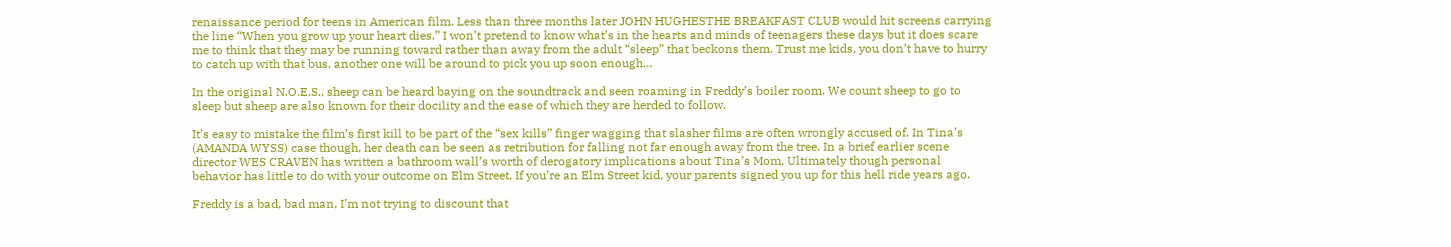renaissance period for teens in American film. Less than three months later JOHN HUGHESTHE BREAKFAST CLUB would hit screens carrying the line “When you grow up your heart dies.” I won’t pretend to know what’s in the hearts and minds of teenagers these days but it does scare me to think that they may be running toward rather than away from the adult “sleep” that beckons them. Trust me kids, you don’t have to hurry to catch up with that bus, another one will be around to pick you up soon enough…

In the original N.O.E.S., sheep can be heard baying on the soundtrack and seen roaming in Freddy’s boiler room. We count sheep to go to sleep but sheep are also known for their docility and the ease of which they are herded to follow.

It’s easy to mistake the film’s first kill to be part of the “sex kills” finger wagging that slasher films are often wrongly accused of. In Tina’s (AMANDA WYSS) case though, her death can be seen as retribution for falling not far enough away from the tree. In a brief earlier scene director WES CRAVEN has written a bathroom wall’s worth of derogatory implications about Tina’s Mom. Ultimately though personal behavior has little to do with your outcome on Elm Street. If you’re an Elm Street kid, your parents signed you up for this hell ride years ago.

Freddy is a bad, bad man, I’m not trying to discount that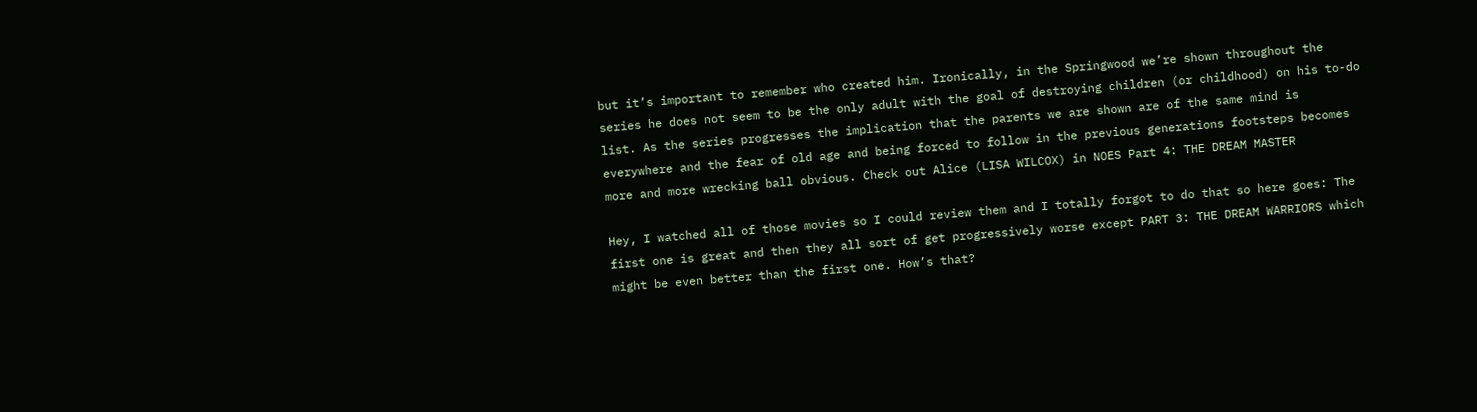but it’s important to remember who created him. Ironically, in the Springwood we’re shown throughout the series he does not seem to be the only adult with the goal of destroying children (or childhood) on his to-do list. As the series progresses the implication that the parents we are shown are of the same mind is everywhere and the fear of old age and being forced to follow in the previous generations footsteps becomes more and more wrecking ball obvious. Check out Alice (LISA WILCOX) in NOES Part 4: THE DREAM MASTER

Hey, I watched all of those movies so I could review them and I totally forgot to do that so here goes: The first one is great and then they all sort of get progressively worse except PART 3: THE DREAM WARRIORS which might be even better than the first one. How’s that?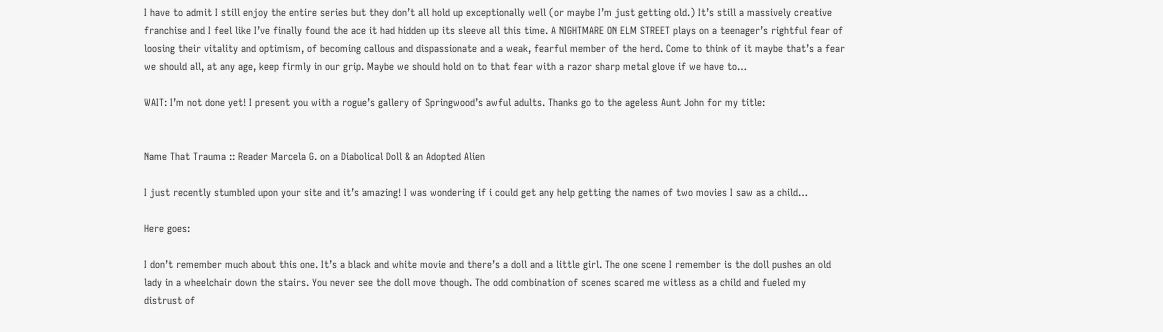I have to admit I still enjoy the entire series but they don’t all hold up exceptionally well (or maybe I’m just getting old.) It’s still a massively creative franchise and I feel like I’ve finally found the ace it had hidden up its sleeve all this time. A NIGHTMARE ON ELM STREET plays on a teenager’s rightful fear of loosing their vitality and optimism, of becoming callous and dispassionate and a weak, fearful member of the herd. Come to think of it maybe that’s a fear we should all, at any age, keep firmly in our grip. Maybe we should hold on to that fear with a razor sharp metal glove if we have to…

WAIT: I’m not done yet! I present you with a rogue’s gallery of Springwood’s awful adults. Thanks go to the ageless Aunt John for my title:


Name That Trauma :: Reader Marcela G. on a Diabolical Doll & an Adopted Alien

I just recently stumbled upon your site and it’s amazing! I was wondering if i could get any help getting the names of two movies I saw as a child…

Here goes:

I don’t remember much about this one. It’s a black and white movie and there’s a doll and a little girl. The one scene I remember is the doll pushes an old lady in a wheelchair down the stairs. You never see the doll move though. The odd combination of scenes scared me witless as a child and fueled my distrust of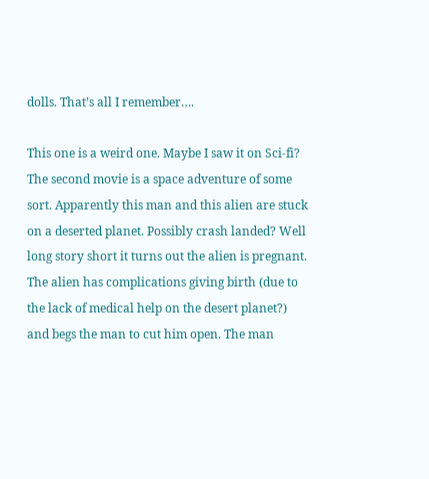dolls. That’s all I remember….

This one is a weird one. Maybe I saw it on Sci-fi? The second movie is a space adventure of some sort. Apparently this man and this alien are stuck on a deserted planet. Possibly crash landed? Well long story short it turns out the alien is pregnant. The alien has complications giving birth (due to the lack of medical help on the desert planet?) and begs the man to cut him open. The man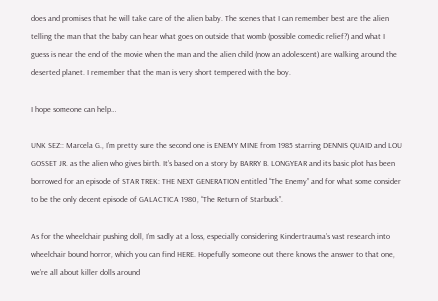does and promises that he will take care of the alien baby. The scenes that I can remember best are the alien telling the man that the baby can hear what goes on outside that womb (possible comedic relief?) and what I guess is near the end of the movie when the man and the alien child (now an adolescent) are walking around the deserted planet. I remember that the man is very short tempered with the boy.

I hope someone can help…

UNK SEZ:: Marcela G., I’m pretty sure the second one is ENEMY MINE from 1985 starring DENNIS QUAID and LOU GOSSET JR. as the alien who gives birth. It’s based on a story by BARRY B. LONGYEAR and its basic plot has been borrowed for an episode of STAR TREK: THE NEXT GENERATION entitled “The Enemy” and for what some consider to be the only decent episode of GALACTICA 1980, “The Return of Starbuck”.

As for the wheelchair pushing doll, I’m sadly at a loss, especially considering Kindertrauma’s vast research into wheelchair bound horror, which you can find HERE. Hopefully someone out there knows the answer to that one, we’re all about killer dolls around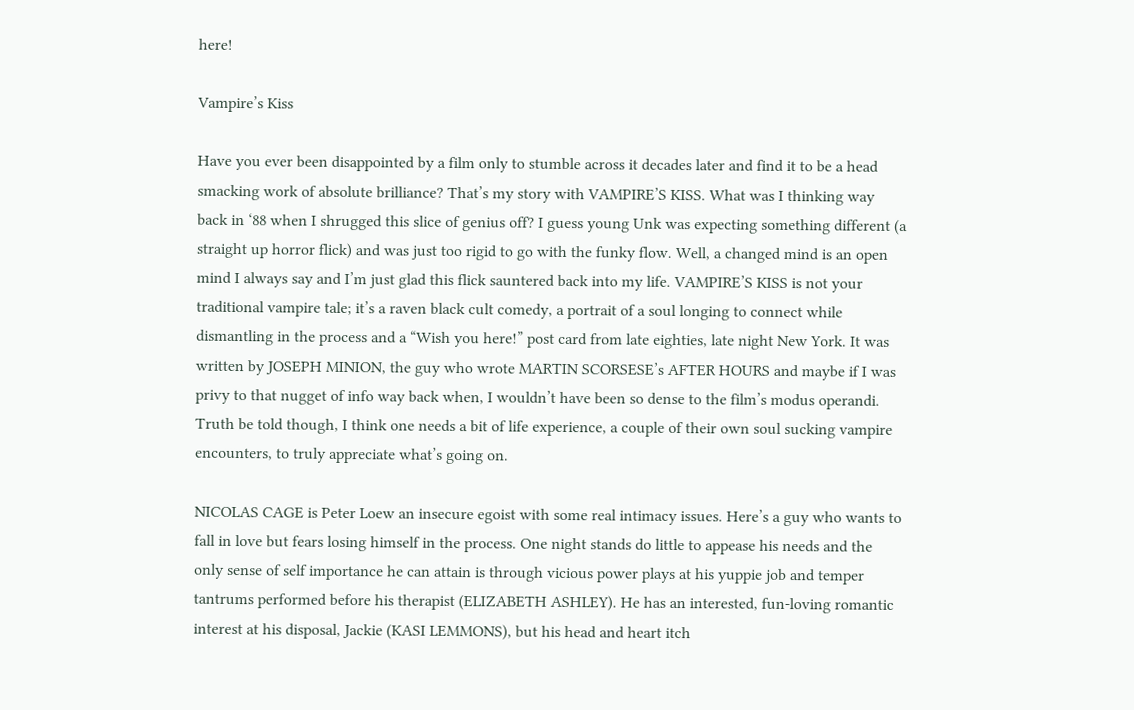here!

Vampire’s Kiss

Have you ever been disappointed by a film only to stumble across it decades later and find it to be a head smacking work of absolute brilliance? That’s my story with VAMPIRE’S KISS. What was I thinking way back in ‘88 when I shrugged this slice of genius off? I guess young Unk was expecting something different (a straight up horror flick) and was just too rigid to go with the funky flow. Well, a changed mind is an open mind I always say and I’m just glad this flick sauntered back into my life. VAMPIRE’S KISS is not your traditional vampire tale; it’s a raven black cult comedy, a portrait of a soul longing to connect while dismantling in the process and a “Wish you here!” post card from late eighties, late night New York. It was written by JOSEPH MINION, the guy who wrote MARTIN SCORSESE’s AFTER HOURS and maybe if I was privy to that nugget of info way back when, I wouldn’t have been so dense to the film’s modus operandi. Truth be told though, I think one needs a bit of life experience, a couple of their own soul sucking vampire encounters, to truly appreciate what’s going on.

NICOLAS CAGE is Peter Loew an insecure egoist with some real intimacy issues. Here’s a guy who wants to fall in love but fears losing himself in the process. One night stands do little to appease his needs and the only sense of self importance he can attain is through vicious power plays at his yuppie job and temper tantrums performed before his therapist (ELIZABETH ASHLEY). He has an interested, fun-loving romantic interest at his disposal, Jackie (KASI LEMMONS), but his head and heart itch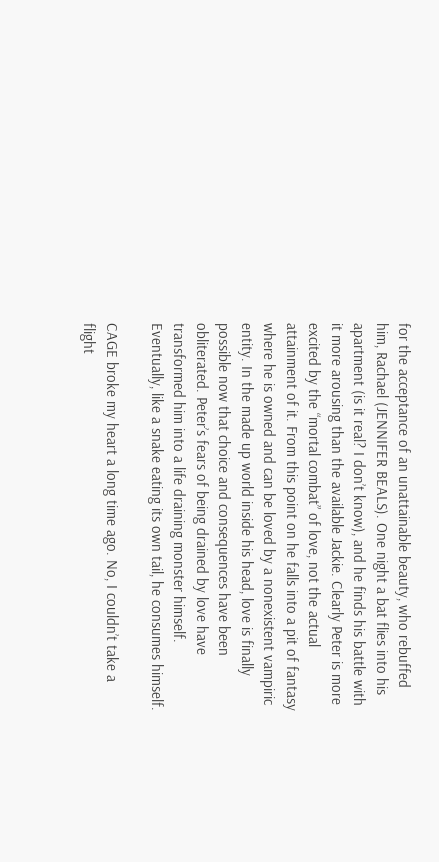for the acceptance of an unattainable beauty, who rebuffed him, Rachael (JENNIFER BEALS). One night a bat flies into his apartment (is it real? I don’t know), and he finds his battle with it more arousing than the available Jackie. Clearly Peter is more excited by the “mortal combat” of love, not the actual attainment of it. From this point on he falls into a pit of fantasy where he is owned and can be loved by a nonexistent vampiric entity. In the made up world inside his head, love is finally possible now that choice and consequences have been obliterated. Peter’s fears of being drained by love have transformed him into a life draining monster himself. Eventually, like a snake eating its own tail, he consumes himself.

CAGE broke my heart a long time ago. No, I couldn’t take a flight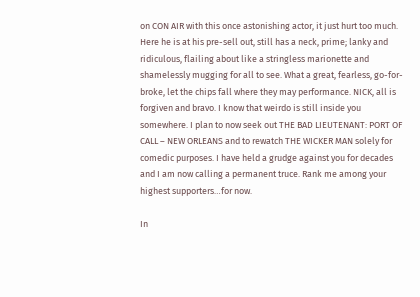on CON AIR with this once astonishing actor, it just hurt too much. Here he is at his pre-sell out, still has a neck, prime; lanky and ridiculous, flailing about like a stringless marionette and shamelessly mugging for all to see. What a great, fearless, go-for-broke, let the chips fall where they may performance. NICK, all is forgiven and bravo. I know that weirdo is still inside you somewhere. I plan to now seek out THE BAD LIEUTENANT: PORT OF CALL – NEW ORLEANS and to rewatch THE WICKER MAN solely for comedic purposes. I have held a grudge against you for decades and I am now calling a permanent truce. Rank me among your highest supporters…for now.

In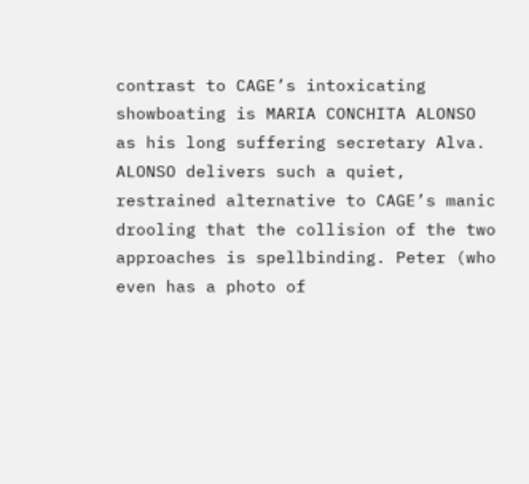contrast to CAGE’s intoxicating showboating is MARIA CONCHITA ALONSO as his long suffering secretary Alva. ALONSO delivers such a quiet, restrained alternative to CAGE’s manic drooling that the collision of the two approaches is spellbinding. Peter (who even has a photo of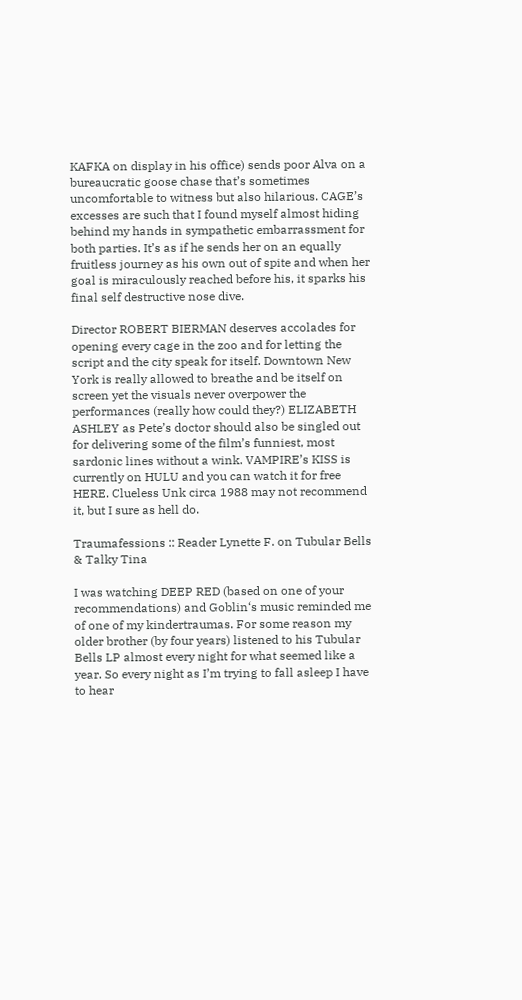KAFKA on display in his office) sends poor Alva on a bureaucratic goose chase that’s sometimes uncomfortable to witness but also hilarious. CAGE’s excesses are such that I found myself almost hiding behind my hands in sympathetic embarrassment for both parties. It’s as if he sends her on an equally fruitless journey as his own out of spite and when her goal is miraculously reached before his, it sparks his final self destructive nose dive.

Director ROBERT BIERMAN deserves accolades for opening every cage in the zoo and for letting the script and the city speak for itself. Downtown New York is really allowed to breathe and be itself on screen yet the visuals never overpower the performances (really how could they?) ELIZABETH ASHLEY as Pete’s doctor should also be singled out for delivering some of the film’s funniest, most sardonic lines without a wink. VAMPIRE’s KISS is currently on HULU and you can watch it for free HERE. Clueless Unk circa 1988 may not recommend it, but I sure as hell do.

Traumafessions :: Reader Lynette F. on Tubular Bells & Talky Tina

I was watching DEEP RED (based on one of your recommendations) and Goblin‘s music reminded me of one of my kindertraumas. For some reason my older brother (by four years) listened to his Tubular Bells LP almost every night for what seemed like a year. So every night as I’m trying to fall asleep I have to hear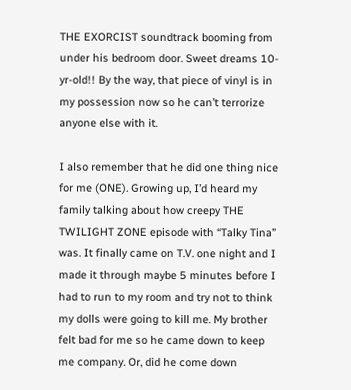THE EXORCIST soundtrack booming from under his bedroom door. Sweet dreams 10-yr-old!! By the way, that piece of vinyl is in my possession now so he can’t terrorize anyone else with it.

I also remember that he did one thing nice for me (ONE). Growing up, I’d heard my family talking about how creepy THE TWILIGHT ZONE episode with “Talky Tina” was. It finally came on T.V. one night and I made it through maybe 5 minutes before I had to run to my room and try not to think my dolls were going to kill me. My brother felt bad for me so he came down to keep me company. Or, did he come down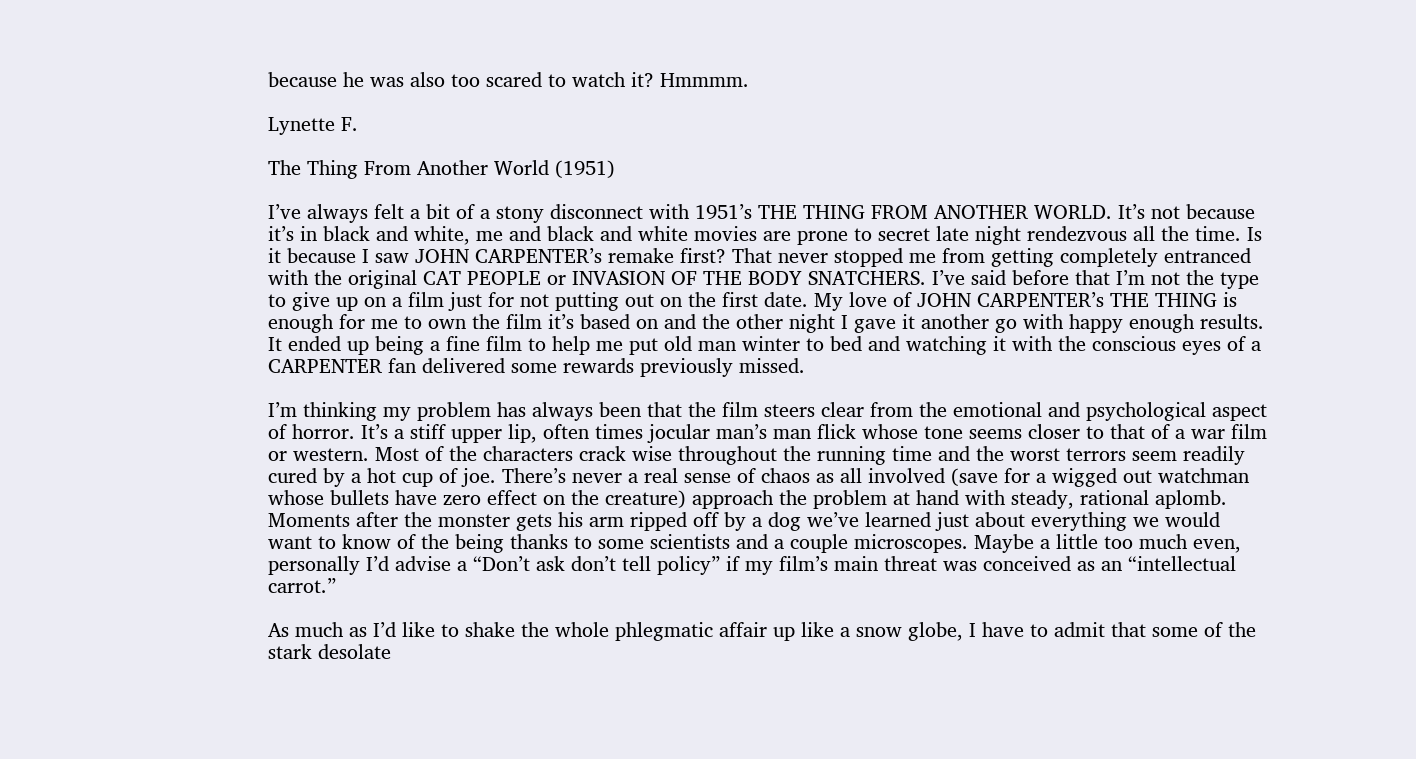because he was also too scared to watch it? Hmmmm.

Lynette F.

The Thing From Another World (1951)

I’ve always felt a bit of a stony disconnect with 1951’s THE THING FROM ANOTHER WORLD. It’s not because it’s in black and white, me and black and white movies are prone to secret late night rendezvous all the time. Is it because I saw JOHN CARPENTER’s remake first? That never stopped me from getting completely entranced with the original CAT PEOPLE or INVASION OF THE BODY SNATCHERS. I’ve said before that I’m not the type to give up on a film just for not putting out on the first date. My love of JOHN CARPENTER’s THE THING is enough for me to own the film it’s based on and the other night I gave it another go with happy enough results. It ended up being a fine film to help me put old man winter to bed and watching it with the conscious eyes of a CARPENTER fan delivered some rewards previously missed.

I’m thinking my problem has always been that the film steers clear from the emotional and psychological aspect of horror. It’s a stiff upper lip, often times jocular man’s man flick whose tone seems closer to that of a war film or western. Most of the characters crack wise throughout the running time and the worst terrors seem readily cured by a hot cup of joe. There’s never a real sense of chaos as all involved (save for a wigged out watchman whose bullets have zero effect on the creature) approach the problem at hand with steady, rational aplomb. Moments after the monster gets his arm ripped off by a dog we’ve learned just about everything we would want to know of the being thanks to some scientists and a couple microscopes. Maybe a little too much even, personally I’d advise a “Don’t ask don’t tell policy” if my film’s main threat was conceived as an “intellectual carrot.”

As much as I’d like to shake the whole phlegmatic affair up like a snow globe, I have to admit that some of the stark desolate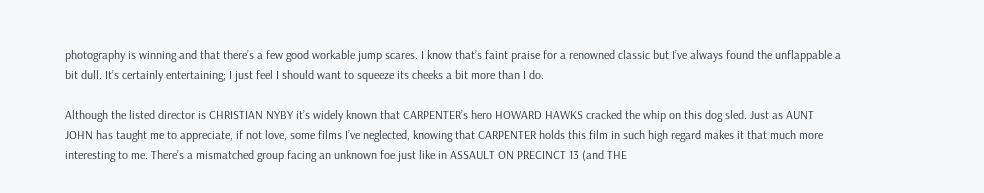photography is winning and that there’s a few good workable jump scares. I know that’s faint praise for a renowned classic but I’ve always found the unflappable a bit dull. It’s certainly entertaining; I just feel I should want to squeeze its cheeks a bit more than I do.

Although the listed director is CHRISTIAN NYBY it’s widely known that CARPENTER’s hero HOWARD HAWKS cracked the whip on this dog sled. Just as AUNT JOHN has taught me to appreciate, if not love, some films I’ve neglected, knowing that CARPENTER holds this film in such high regard makes it that much more interesting to me. There’s a mismatched group facing an unknown foe just like in ASSAULT ON PRECINCT 13 (and THE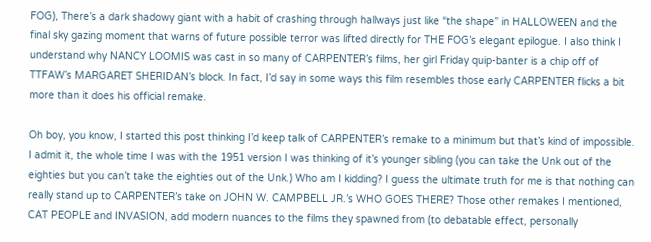FOG), There’s a dark shadowy giant with a habit of crashing through hallways just like “the shape” in HALLOWEEN and the final sky gazing moment that warns of future possible terror was lifted directly for THE FOG’s elegant epilogue. I also think I understand why NANCY LOOMIS was cast in so many of CARPENTER’s films, her girl Friday quip-banter is a chip off of TTFAW’s MARGARET SHERIDAN’s block. In fact, I’d say in some ways this film resembles those early CARPENTER flicks a bit more than it does his official remake.

Oh boy, you know, I started this post thinking I’d keep talk of CARPENTER’s remake to a minimum but that’s kind of impossible. I admit it, the whole time I was with the 1951 version I was thinking of it’s younger sibling (you can take the Unk out of the eighties but you can’t take the eighties out of the Unk.) Who am I kidding? I guess the ultimate truth for me is that nothing can really stand up to CARPENTER’s take on JOHN W. CAMPBELL JR.’s WHO GOES THERE? Those other remakes I mentioned, CAT PEOPLE and INVASION, add modern nuances to the films they spawned from (to debatable effect, personally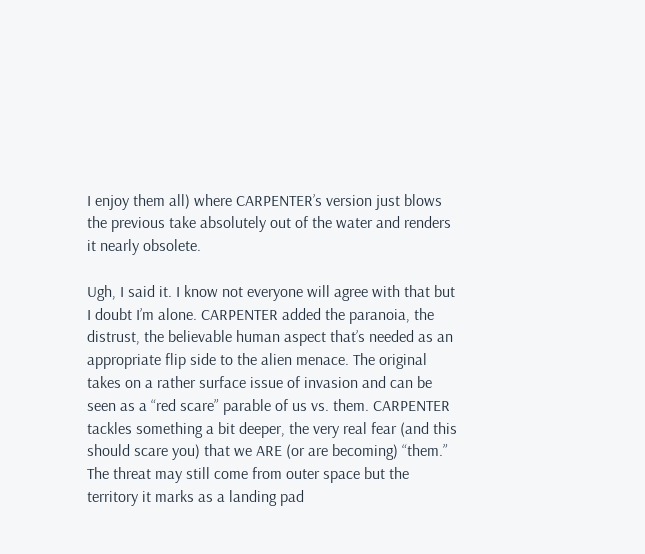I enjoy them all) where CARPENTER’s version just blows the previous take absolutely out of the water and renders it nearly obsolete.

Ugh, I said it. I know not everyone will agree with that but I doubt I’m alone. CARPENTER added the paranoia, the distrust, the believable human aspect that’s needed as an appropriate flip side to the alien menace. The original takes on a rather surface issue of invasion and can be seen as a “red scare” parable of us vs. them. CARPENTER tackles something a bit deeper, the very real fear (and this should scare you) that we ARE (or are becoming) “them.” The threat may still come from outer space but the territory it marks as a landing pad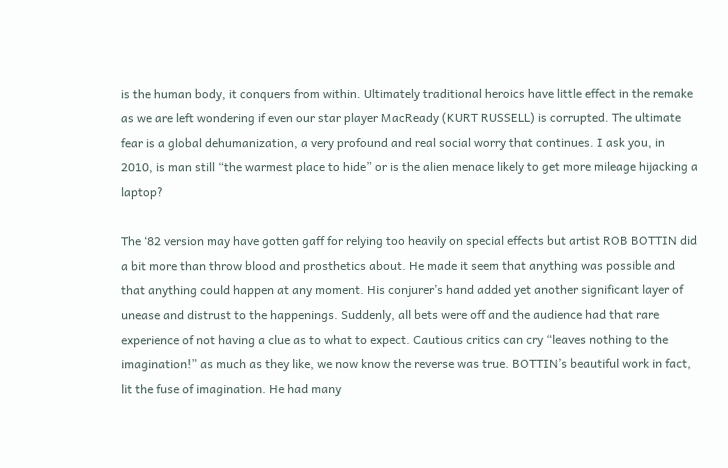is the human body, it conquers from within. Ultimately traditional heroics have little effect in the remake as we are left wondering if even our star player MacReady (KURT RUSSELL) is corrupted. The ultimate fear is a global dehumanization, a very profound and real social worry that continues. I ask you, in 2010, is man still “the warmest place to hide” or is the alien menace likely to get more mileage hijacking a laptop?

The ‘82 version may have gotten gaff for relying too heavily on special effects but artist ROB BOTTIN did a bit more than throw blood and prosthetics about. He made it seem that anything was possible and that anything could happen at any moment. His conjurer’s hand added yet another significant layer of unease and distrust to the happenings. Suddenly, all bets were off and the audience had that rare experience of not having a clue as to what to expect. Cautious critics can cry “leaves nothing to the imagination!” as much as they like, we now know the reverse was true. BOTTIN’s beautiful work in fact, lit the fuse of imagination. He had many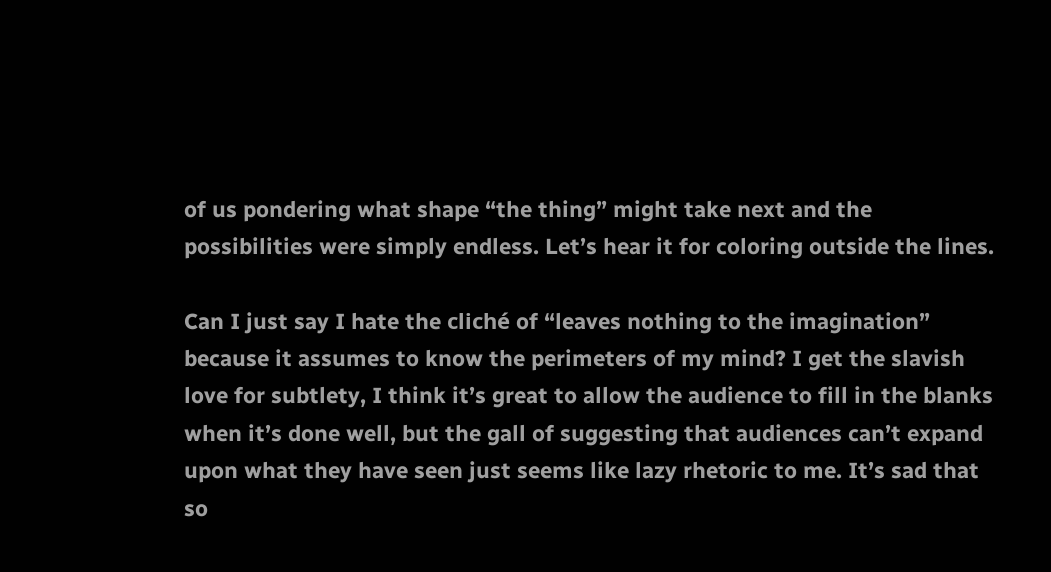of us pondering what shape “the thing” might take next and the possibilities were simply endless. Let’s hear it for coloring outside the lines.

Can I just say I hate the cliché of “leaves nothing to the imagination” because it assumes to know the perimeters of my mind? I get the slavish love for subtlety, I think it’s great to allow the audience to fill in the blanks when it’s done well, but the gall of suggesting that audiences can’t expand upon what they have seen just seems like lazy rhetoric to me. It’s sad that so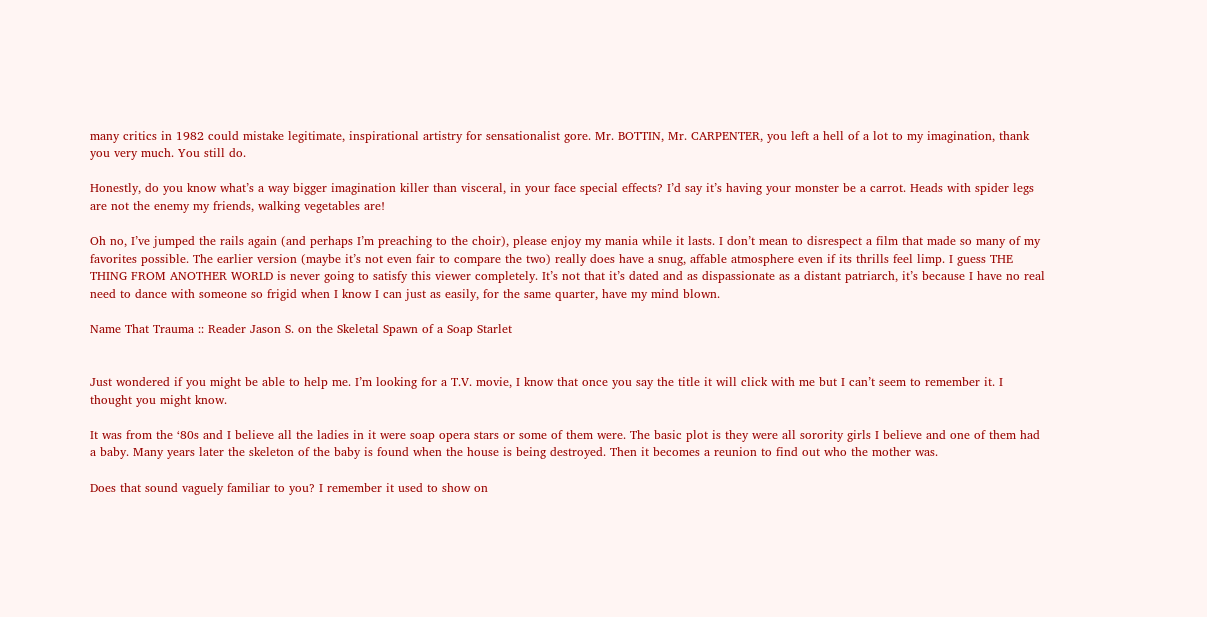many critics in 1982 could mistake legitimate, inspirational artistry for sensationalist gore. Mr. BOTTIN, Mr. CARPENTER, you left a hell of a lot to my imagination, thank you very much. You still do.

Honestly, do you know what’s a way bigger imagination killer than visceral, in your face special effects? I’d say it’s having your monster be a carrot. Heads with spider legs are not the enemy my friends, walking vegetables are!

Oh no, I’ve jumped the rails again (and perhaps I’m preaching to the choir), please enjoy my mania while it lasts. I don’t mean to disrespect a film that made so many of my favorites possible. The earlier version (maybe it’s not even fair to compare the two) really does have a snug, affable atmosphere even if its thrills feel limp. I guess THE THING FROM ANOTHER WORLD is never going to satisfy this viewer completely. It’s not that it’s dated and as dispassionate as a distant patriarch, it’s because I have no real need to dance with someone so frigid when I know I can just as easily, for the same quarter, have my mind blown.

Name That Trauma :: Reader Jason S. on the Skeletal Spawn of a Soap Starlet


Just wondered if you might be able to help me. I’m looking for a T.V. movie, I know that once you say the title it will click with me but I can’t seem to remember it. I thought you might know.

It was from the ‘80s and I believe all the ladies in it were soap opera stars or some of them were. The basic plot is they were all sorority girls I believe and one of them had a baby. Many years later the skeleton of the baby is found when the house is being destroyed. Then it becomes a reunion to find out who the mother was.

Does that sound vaguely familiar to you? I remember it used to show on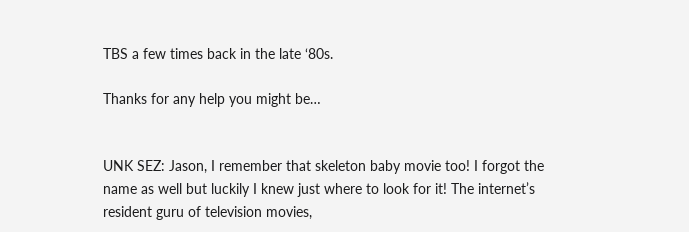TBS a few times back in the late ‘80s.

Thanks for any help you might be…


UNK SEZ: Jason, I remember that skeleton baby movie too! I forgot the name as well but luckily I knew just where to look for it! The internet’s resident guru of television movies,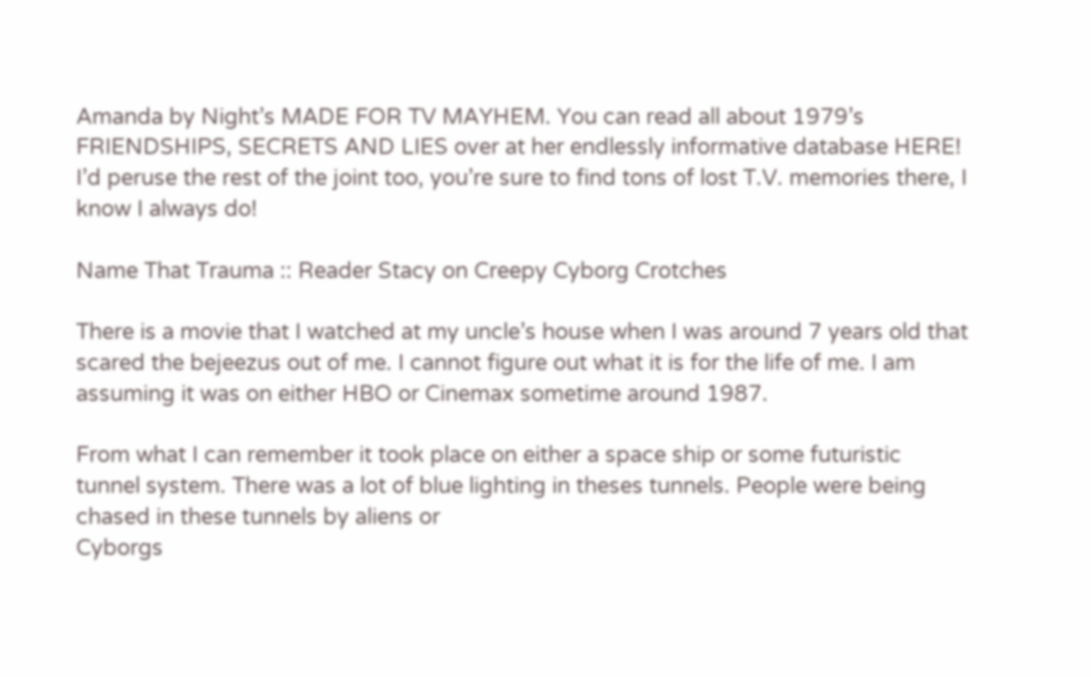Amanda by Night’s MADE FOR TV MAYHEM. You can read all about 1979’s FRIENDSHIPS, SECRETS AND LIES over at her endlessly informative database HERE! I’d peruse the rest of the joint too, you’re sure to find tons of lost T.V. memories there, I know I always do!

Name That Trauma :: Reader Stacy on Creepy Cyborg Crotches

There is a movie that I watched at my uncle’s house when I was around 7 years old that scared the bejeezus out of me. I cannot figure out what it is for the life of me. I am assuming it was on either HBO or Cinemax sometime around 1987.

From what I can remember it took place on either a space ship or some futuristic tunnel system. There was a lot of blue lighting in theses tunnels. People were being chased in these tunnels by aliens or
Cyborgs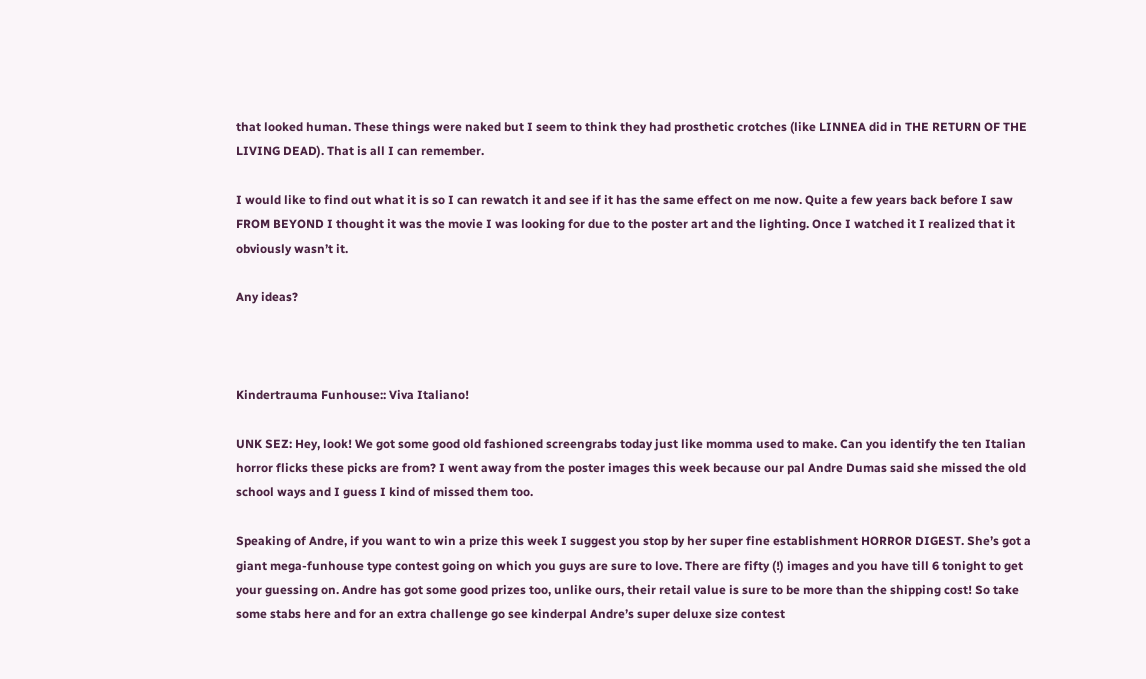that looked human. These things were naked but I seem to think they had prosthetic crotches (like LINNEA did in THE RETURN OF THE LIVING DEAD). That is all I can remember.

I would like to find out what it is so I can rewatch it and see if it has the same effect on me now. Quite a few years back before I saw FROM BEYOND I thought it was the movie I was looking for due to the poster art and the lighting. Once I watched it I realized that it obviously wasn’t it.

Any ideas?



Kindertrauma Funhouse:: Viva Italiano!

UNK SEZ: Hey, look! We got some good old fashioned screengrabs today just like momma used to make. Can you identify the ten Italian horror flicks these picks are from? I went away from the poster images this week because our pal Andre Dumas said she missed the old school ways and I guess I kind of missed them too.

Speaking of Andre, if you want to win a prize this week I suggest you stop by her super fine establishment HORROR DIGEST. She’s got a giant mega-funhouse type contest going on which you guys are sure to love. There are fifty (!) images and you have till 6 tonight to get your guessing on. Andre has got some good prizes too, unlike ours, their retail value is sure to be more than the shipping cost! So take some stabs here and for an extra challenge go see kinderpal Andre’s super deluxe size contest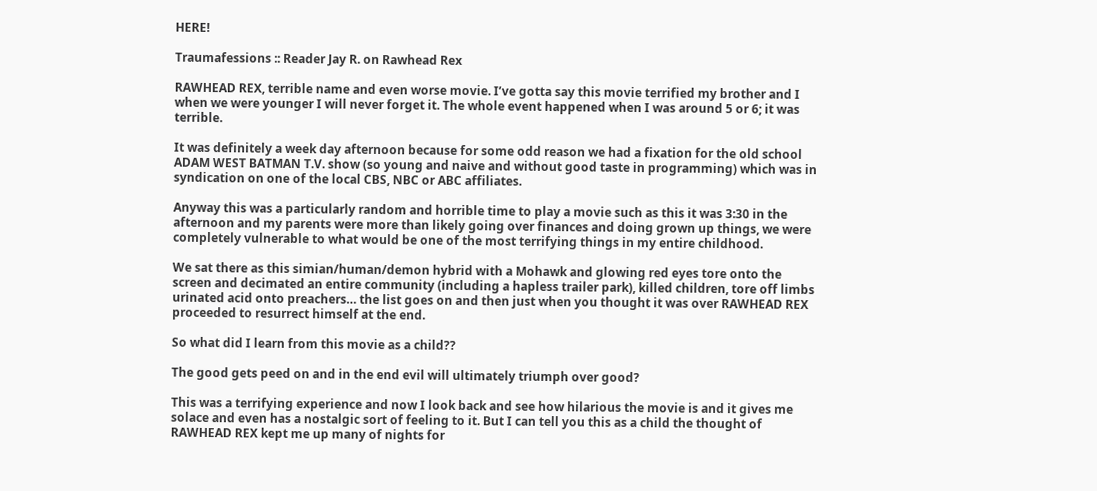HERE!

Traumafessions :: Reader Jay R. on Rawhead Rex

RAWHEAD REX, terrible name and even worse movie. I’ve gotta say this movie terrified my brother and I when we were younger I will never forget it. The whole event happened when I was around 5 or 6; it was terrible.

It was definitely a week day afternoon because for some odd reason we had a fixation for the old school ADAM WEST BATMAN T.V. show (so young and naive and without good taste in programming) which was in syndication on one of the local CBS, NBC or ABC affiliates.

Anyway this was a particularly random and horrible time to play a movie such as this it was 3:30 in the afternoon and my parents were more than likely going over finances and doing grown up things, we were completely vulnerable to what would be one of the most terrifying things in my entire childhood.

We sat there as this simian/human/demon hybrid with a Mohawk and glowing red eyes tore onto the screen and decimated an entire community (including a hapless trailer park), killed children, tore off limbs urinated acid onto preachers… the list goes on and then just when you thought it was over RAWHEAD REX proceeded to resurrect himself at the end.

So what did I learn from this movie as a child??

The good gets peed on and in the end evil will ultimately triumph over good?

This was a terrifying experience and now I look back and see how hilarious the movie is and it gives me solace and even has a nostalgic sort of feeling to it. But I can tell you this as a child the thought of RAWHEAD REX kept me up many of nights for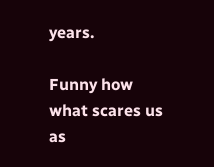years.

Funny how what scares us as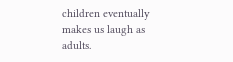children eventually makes us laugh as adults.